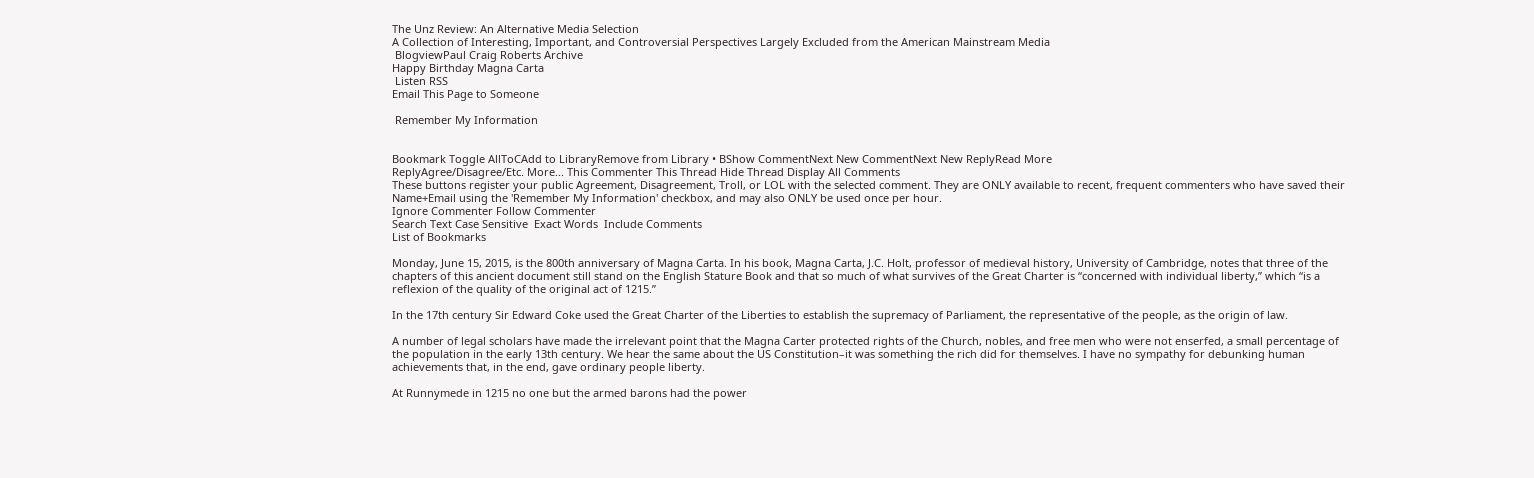The Unz Review: An Alternative Media Selection
A Collection of Interesting, Important, and Controversial Perspectives Largely Excluded from the American Mainstream Media
 BlogviewPaul Craig Roberts Archive
Happy Birthday Magna Carta
 Listen RSS
Email This Page to Someone

 Remember My Information


Bookmark Toggle AllToCAdd to LibraryRemove from Library • BShow CommentNext New CommentNext New ReplyRead More
ReplyAgree/Disagree/Etc. More... This Commenter This Thread Hide Thread Display All Comments
These buttons register your public Agreement, Disagreement, Troll, or LOL with the selected comment. They are ONLY available to recent, frequent commenters who have saved their Name+Email using the 'Remember My Information' checkbox, and may also ONLY be used once per hour.
Ignore Commenter Follow Commenter
Search Text Case Sensitive  Exact Words  Include Comments
List of Bookmarks

Monday, June 15, 2015, is the 800th anniversary of Magna Carta. In his book, Magna Carta, J.C. Holt, professor of medieval history, University of Cambridge, notes that three of the chapters of this ancient document still stand on the English Stature Book and that so much of what survives of the Great Charter is “concerned with individual liberty,” which “is a reflexion of the quality of the original act of 1215.”

In the 17th century Sir Edward Coke used the Great Charter of the Liberties to establish the supremacy of Parliament, the representative of the people, as the origin of law.

A number of legal scholars have made the irrelevant point that the Magna Carter protected rights of the Church, nobles, and free men who were not enserfed, a small percentage of the population in the early 13th century. We hear the same about the US Constitution–it was something the rich did for themselves. I have no sympathy for debunking human achievements that, in the end, gave ordinary people liberty.

At Runnymede in 1215 no one but the armed barons had the power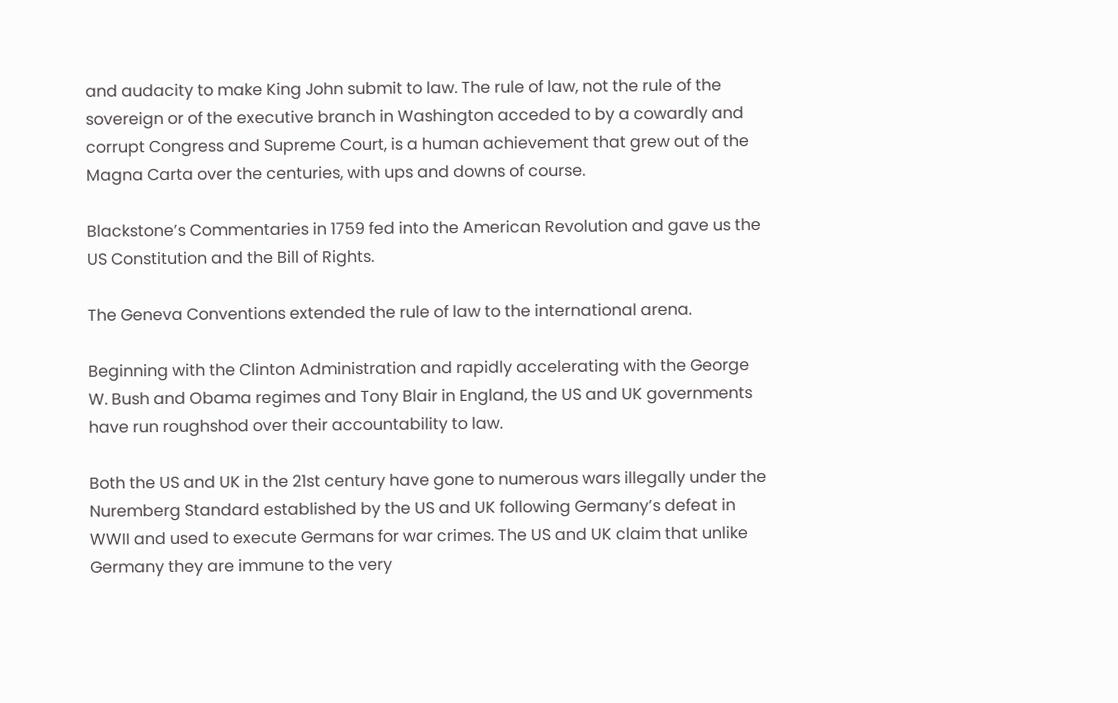and audacity to make King John submit to law. The rule of law, not the rule of the sovereign or of the executive branch in Washington acceded to by a cowardly and corrupt Congress and Supreme Court, is a human achievement that grew out of the Magna Carta over the centuries, with ups and downs of course.

Blackstone’s Commentaries in 1759 fed into the American Revolution and gave us the US Constitution and the Bill of Rights.

The Geneva Conventions extended the rule of law to the international arena.

Beginning with the Clinton Administration and rapidly accelerating with the George W. Bush and Obama regimes and Tony Blair in England, the US and UK governments have run roughshod over their accountability to law.

Both the US and UK in the 21st century have gone to numerous wars illegally under the Nuremberg Standard established by the US and UK following Germany’s defeat in WWII and used to execute Germans for war crimes. The US and UK claim that unlike Germany they are immune to the very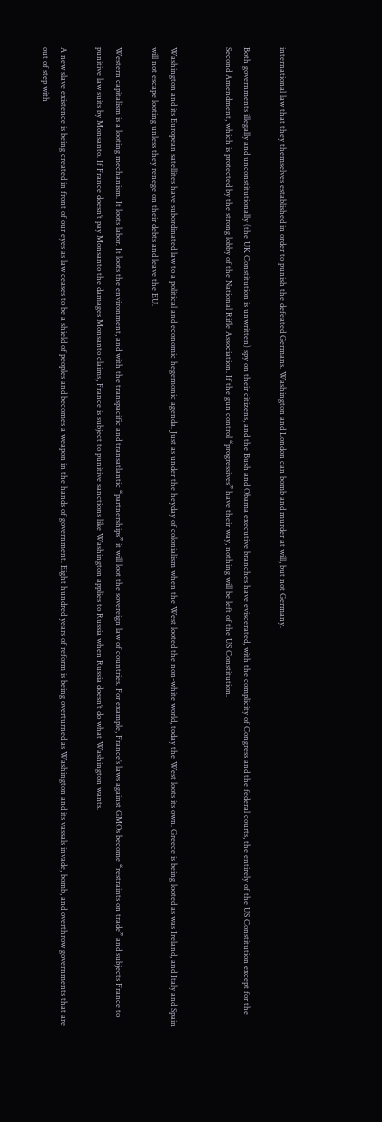international law that they themselves established in order to punish the defeated Germans. Washington and London can bomb and murder at will, but not Germany.

Both governments illegally and unconstitutionally (the UK Constitution is unwritten) spy on their citizens, and the Bush and Obama executive branches have eviscerated, with the complicity of Congress and the federal courts, the entirely of the US Constitution except for the Second Amendment, which is protected by the strong lobby of the National Rifle Association. If the gun control “progressives” have their way, nothing will be left of the US Constitution.


Washington and its European satellites have subordinated law to a political and economic hegemonic agenda. Just as under the heyday of colonialism when the West looted the non-white world, today the West loots its own. Greece is being looted as was Ireland, and Italy and Spain will not escape looting unless they renege on their debts and leave the EU.

Western capitalism is a looting mechanism. It loots labor. It loots the environment, and with the transpacific and transatlantic “partnerships” it will loot the sovereign law of countries. For example, France’s laws against GMOs become “restraints on trade” and subjects France to punitive law suits by Monsanto. If France doesn’t pay Monsanto the damages Monsanto claims, France is subject to punitive sanctions like Washington applies to Russia when Russia doesn’t do what Washington wants.

A new slave existence is being created in front of our eyes as law ceases to be a shield of peoples and becomes a weapon in the hands of government. Eight hundred years of reform is being overturned as Washington and its vassals invade, bomb, and overthrow governments that are out of step with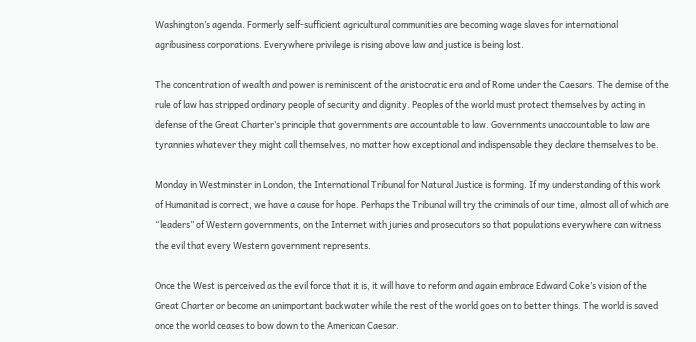Washington’s agenda. Formerly self-sufficient agricultural communities are becoming wage slaves for international agribusiness corporations. Everywhere privilege is rising above law and justice is being lost.

The concentration of wealth and power is reminiscent of the aristocratic era and of Rome under the Caesars. The demise of the rule of law has stripped ordinary people of security and dignity. Peoples of the world must protect themselves by acting in defense of the Great Charter’s principle that governments are accountable to law. Governments unaccountable to law are tyrannies whatever they might call themselves, no matter how exceptional and indispensable they declare themselves to be.

Monday in Westminster in London, the International Tribunal for Natural Justice is forming. If my understanding of this work of Humanitad is correct, we have a cause for hope. Perhaps the Tribunal will try the criminals of our time, almost all of which are “leaders” of Western governments, on the Internet with juries and prosecutors so that populations everywhere can witness the evil that every Western government represents.

Once the West is perceived as the evil force that it is, it will have to reform and again embrace Edward Coke’s vision of the Great Charter or become an unimportant backwater while the rest of the world goes on to better things. The world is saved once the world ceases to bow down to the American Caesar.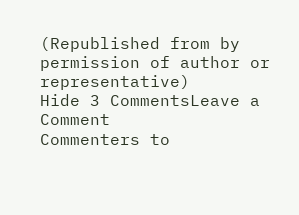(Republished from by permission of author or representative)
Hide 3 CommentsLeave a Comment
Commenters to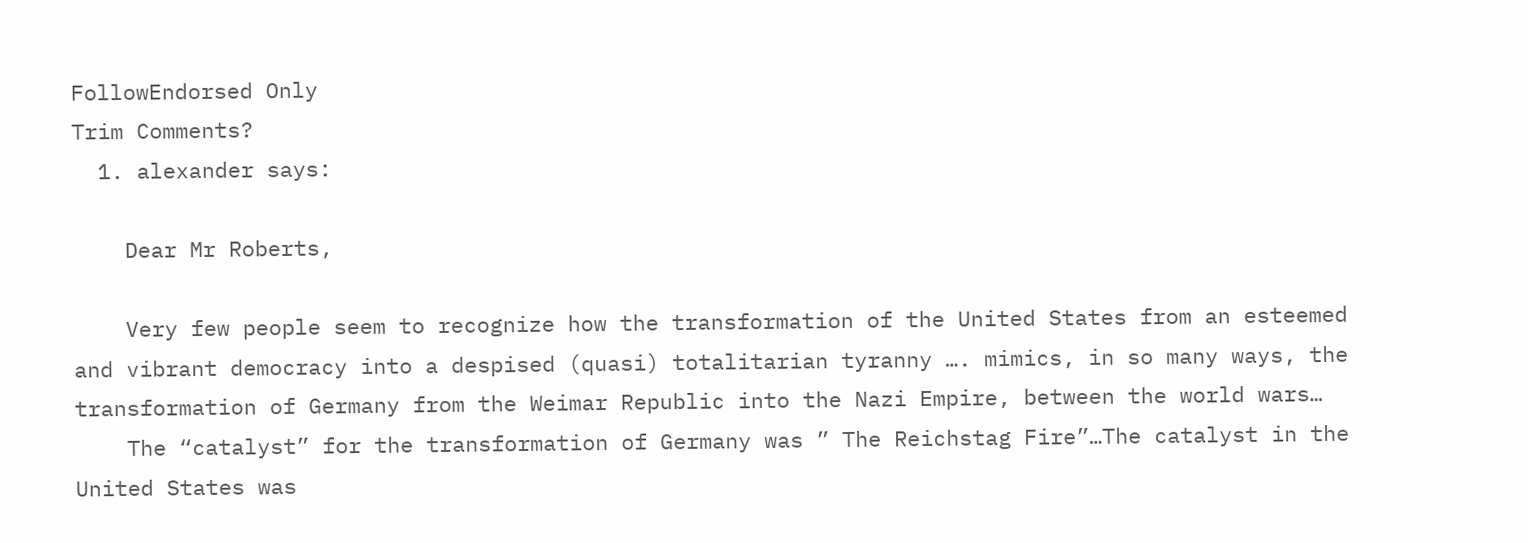FollowEndorsed Only
Trim Comments?
  1. alexander says:

    Dear Mr Roberts,

    Very few people seem to recognize how the transformation of the United States from an esteemed and vibrant democracy into a despised (quasi) totalitarian tyranny …. mimics, in so many ways, the transformation of Germany from the Weimar Republic into the Nazi Empire, between the world wars…
    The “catalyst” for the transformation of Germany was ” The Reichstag Fire”…The catalyst in the United States was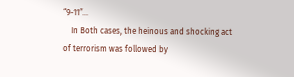“9-11″…
    In Both cases, the heinous and shocking act of terrorism was followed by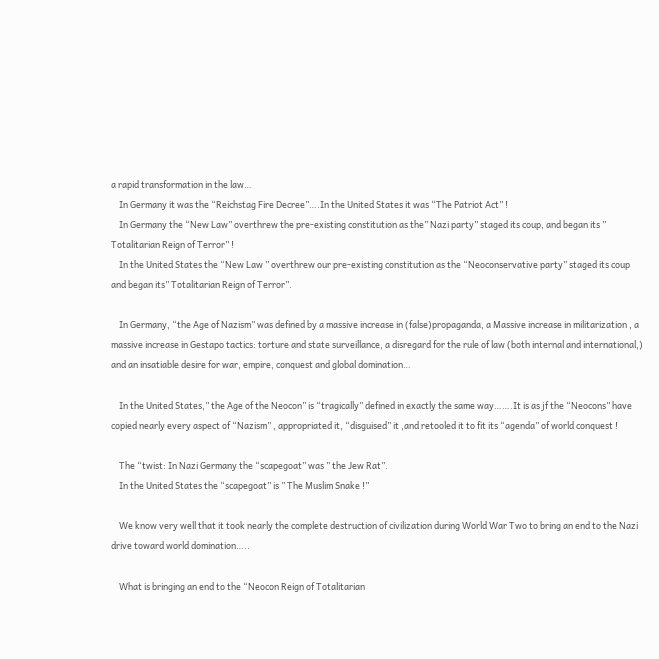a rapid transformation in the law…
    In Germany it was the “Reichstag Fire Decree”….In the United States it was “The Patriot Act” !
    In Germany the “New Law” overthrew the pre-existing constitution as the” Nazi party” staged its coup, and began its ” Totalitarian Reign of Terror” !
    In the United States the “New Law ” overthrew our pre-existing constitution as the “Neoconservative party” staged its coup and began its” Totalitarian Reign of Terror”.

    In Germany, “the Age of Nazism” was defined by a massive increase in (false)propaganda, a Massive increase in militarization , a massive increase in Gestapo tactics: torture and state surveillance, a disregard for the rule of law (both internal and international,) and an insatiable desire for war, empire, conquest and global domination…

    In the United States,” the Age of the Neocon” is “tragically” defined in exactly the same way…….It is as jf the “Neocons” have copied nearly every aspect of “Nazism” , appropriated it, “disguised” it ,and retooled it to fit its “agenda” of world conquest !

    The “twist: In Nazi Germany the “scapegoat” was ” the Jew Rat”.
    In the United States the “scapegoat” is ” The Muslim Snake !”

    We know very well that it took nearly the complete destruction of civilization during World War Two to bring an end to the Nazi drive toward world domination…..

    What is bringing an end to the “Neocon Reign of Totalitarian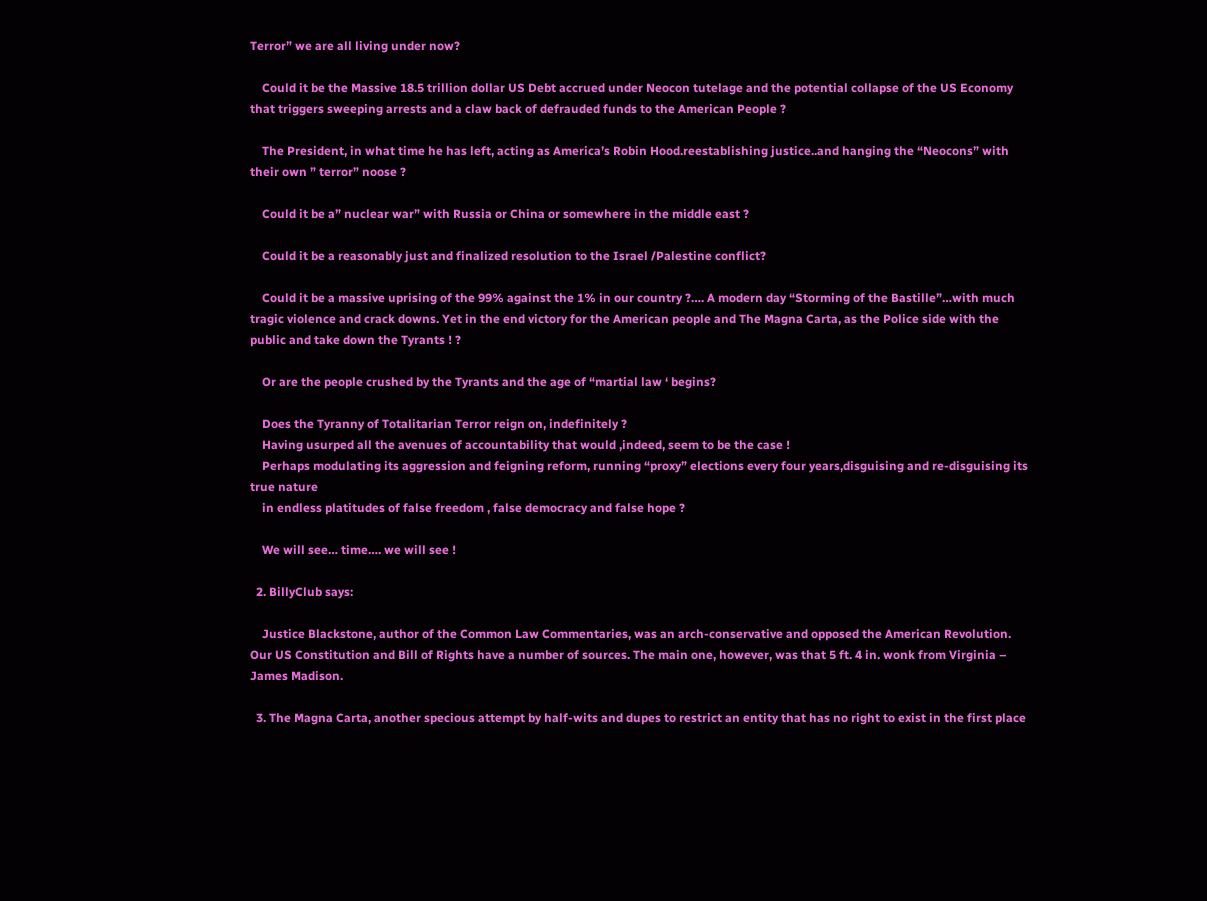Terror” we are all living under now?

    Could it be the Massive 18.5 trillion dollar US Debt accrued under Neocon tutelage and the potential collapse of the US Economy that triggers sweeping arrests and a claw back of defrauded funds to the American People ?

    The President, in what time he has left, acting as America’s Robin Hood.reestablishing justice..and hanging the “Neocons” with their own ” terror” noose ?

    Could it be a” nuclear war” with Russia or China or somewhere in the middle east ?

    Could it be a reasonably just and finalized resolution to the Israel /Palestine conflict?

    Could it be a massive uprising of the 99% against the 1% in our country ?…. A modern day “Storming of the Bastille”…with much tragic violence and crack downs. Yet in the end victory for the American people and The Magna Carta, as the Police side with the public and take down the Tyrants ! ?

    Or are the people crushed by the Tyrants and the age of “martial law ‘ begins?

    Does the Tyranny of Totalitarian Terror reign on, indefinitely ?
    Having usurped all the avenues of accountability that would ,indeed, seem to be the case !
    Perhaps modulating its aggression and feigning reform, running “proxy” elections every four years,disguising and re-disguising its true nature
    in endless platitudes of false freedom , false democracy and false hope ?

    We will see… time…. we will see !

  2. BillyClub says:

    Justice Blackstone, author of the Common Law Commentaries, was an arch-conservative and opposed the American Revolution. Our US Constitution and Bill of Rights have a number of sources. The main one, however, was that 5 ft. 4 in. wonk from Virginia – James Madison.

  3. The Magna Carta, another specious attempt by half-wits and dupes to restrict an entity that has no right to exist in the first place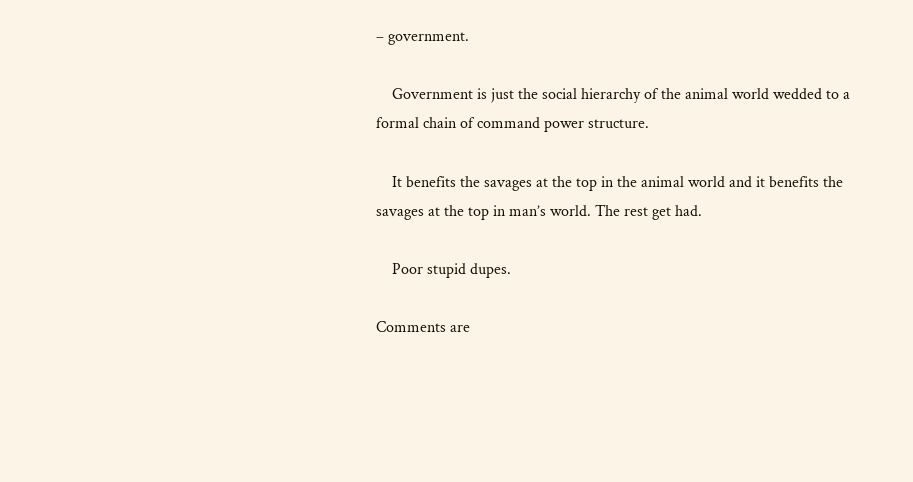– government.

    Government is just the social hierarchy of the animal world wedded to a formal chain of command power structure.

    It benefits the savages at the top in the animal world and it benefits the savages at the top in man’s world. The rest get had.

    Poor stupid dupes.

Comments are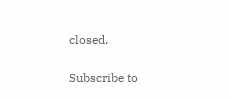closed.

Subscribe to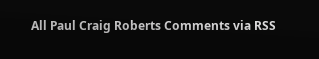All Paul Craig Roberts Comments via RSS